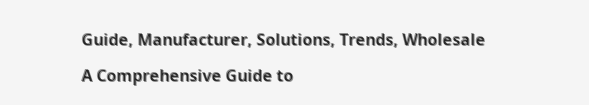Guide, Manufacturer, Solutions, Trends, Wholesale

A Comprehensive Guide to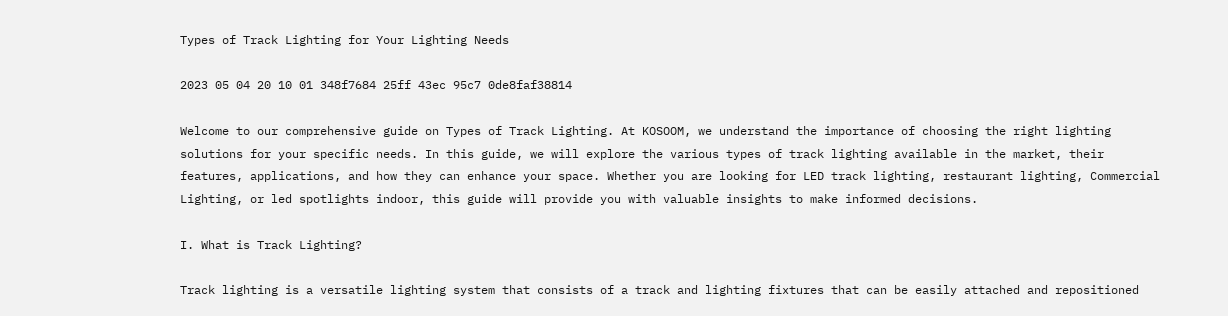Types of Track Lighting for Your Lighting Needs

2023 05 04 20 10 01 348f7684 25ff 43ec 95c7 0de8faf38814

Welcome to our comprehensive guide on Types of Track Lighting. At KOSOOM, we understand the importance of choosing the right lighting solutions for your specific needs. In this guide, we will explore the various types of track lighting available in the market, their features, applications, and how they can enhance your space. Whether you are looking for LED track lighting, restaurant lighting, Commercial Lighting, or led spotlights indoor, this guide will provide you with valuable insights to make informed decisions.

I. What is Track Lighting?

Track lighting is a versatile lighting system that consists of a track and lighting fixtures that can be easily attached and repositioned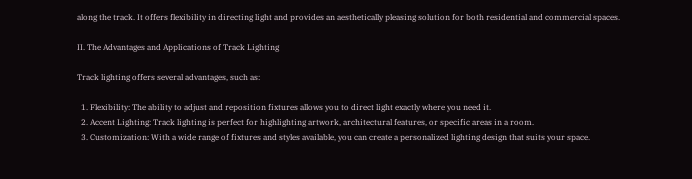along the track. It offers flexibility in directing light and provides an aesthetically pleasing solution for both residential and commercial spaces.

II. The Advantages and Applications of Track Lighting

Track lighting offers several advantages, such as:

  1. Flexibility: The ability to adjust and reposition fixtures allows you to direct light exactly where you need it.
  2. Accent Lighting: Track lighting is perfect for highlighting artwork, architectural features, or specific areas in a room.
  3. Customization: With a wide range of fixtures and styles available, you can create a personalized lighting design that suits your space.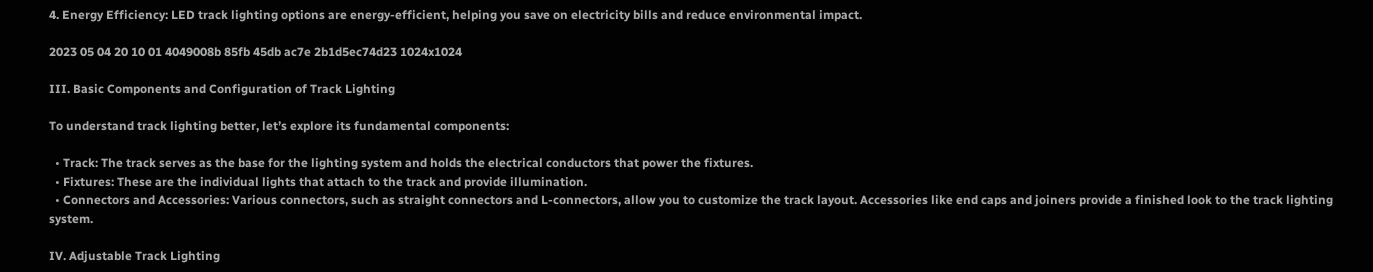4. Energy Efficiency: LED track lighting options are energy-efficient, helping you save on electricity bills and reduce environmental impact.

2023 05 04 20 10 01 4049008b 85fb 45db ac7e 2b1d5ec74d23 1024x1024

III. Basic Components and Configuration of Track Lighting

To understand track lighting better, let’s explore its fundamental components:

  • Track: The track serves as the base for the lighting system and holds the electrical conductors that power the fixtures.
  • Fixtures: These are the individual lights that attach to the track and provide illumination.
  • Connectors and Accessories: Various connectors, such as straight connectors and L-connectors, allow you to customize the track layout. Accessories like end caps and joiners provide a finished look to the track lighting system.

IV. Adjustable Track Lighting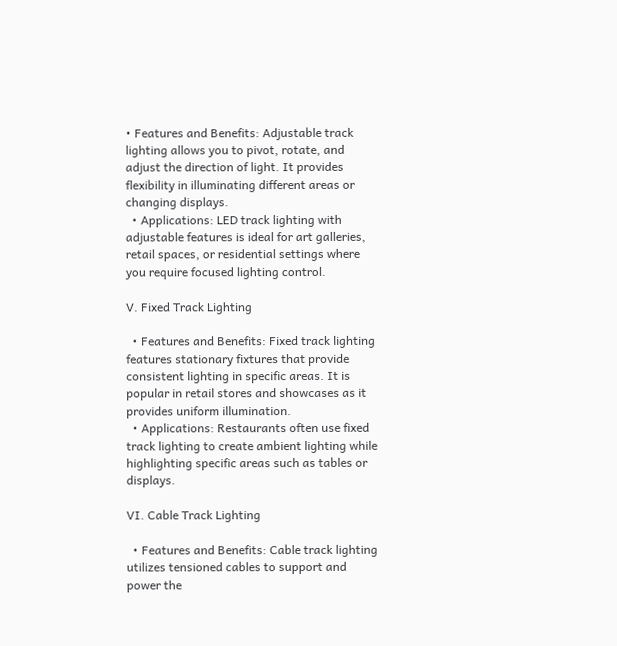• Features and Benefits: Adjustable track lighting allows you to pivot, rotate, and adjust the direction of light. It provides flexibility in illuminating different areas or changing displays.
  • Applications: LED track lighting with adjustable features is ideal for art galleries, retail spaces, or residential settings where you require focused lighting control.

V. Fixed Track Lighting

  • Features and Benefits: Fixed track lighting features stationary fixtures that provide consistent lighting in specific areas. It is popular in retail stores and showcases as it provides uniform illumination.
  • Applications: Restaurants often use fixed track lighting to create ambient lighting while highlighting specific areas such as tables or displays.

VI. Cable Track Lighting

  • Features and Benefits: Cable track lighting utilizes tensioned cables to support and power the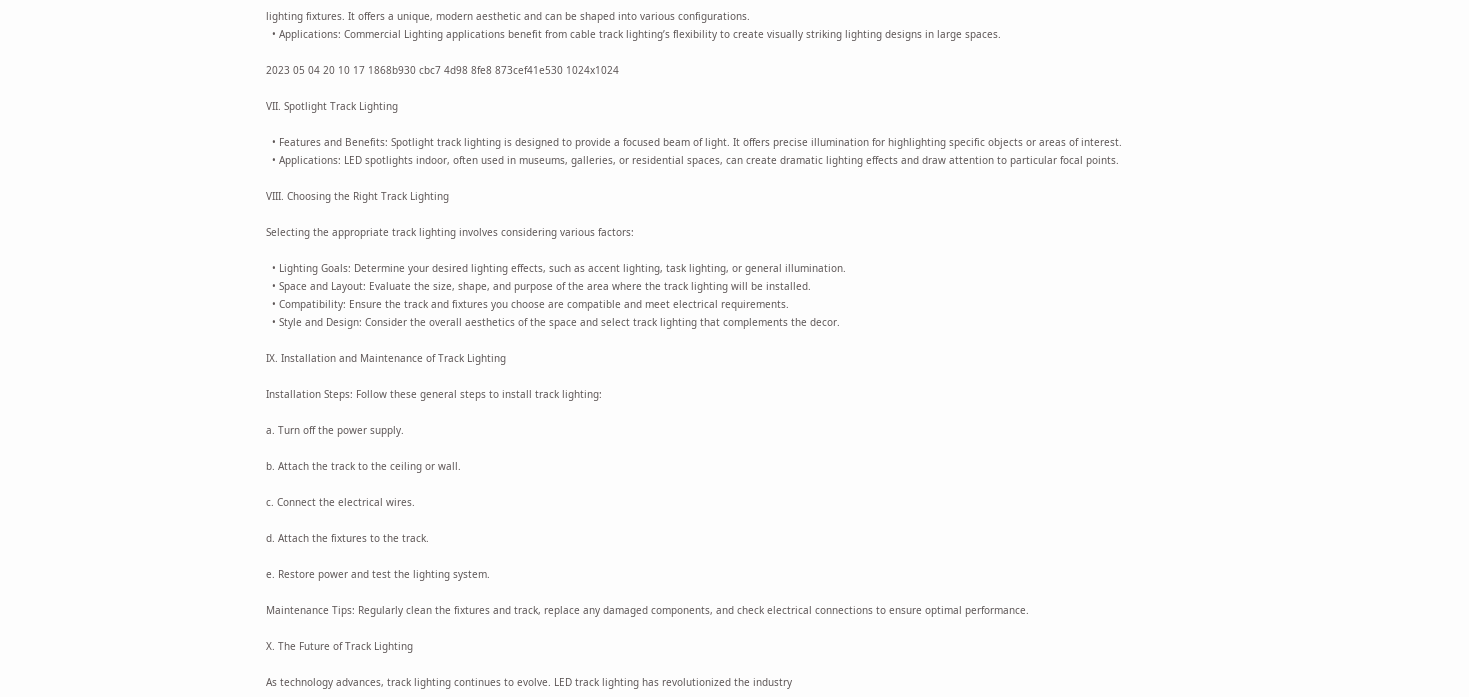lighting fixtures. It offers a unique, modern aesthetic and can be shaped into various configurations.
  • Applications: Commercial Lighting applications benefit from cable track lighting’s flexibility to create visually striking lighting designs in large spaces.

2023 05 04 20 10 17 1868b930 cbc7 4d98 8fe8 873cef41e530 1024x1024

VII. Spotlight Track Lighting

  • Features and Benefits: Spotlight track lighting is designed to provide a focused beam of light. It offers precise illumination for highlighting specific objects or areas of interest.
  • Applications: LED spotlights indoor, often used in museums, galleries, or residential spaces, can create dramatic lighting effects and draw attention to particular focal points.

VIII. Choosing the Right Track Lighting

Selecting the appropriate track lighting involves considering various factors:

  • Lighting Goals: Determine your desired lighting effects, such as accent lighting, task lighting, or general illumination.
  • Space and Layout: Evaluate the size, shape, and purpose of the area where the track lighting will be installed.
  • Compatibility: Ensure the track and fixtures you choose are compatible and meet electrical requirements.
  • Style and Design: Consider the overall aesthetics of the space and select track lighting that complements the decor.

IX. Installation and Maintenance of Track Lighting

Installation Steps: Follow these general steps to install track lighting:

a. Turn off the power supply.

b. Attach the track to the ceiling or wall.

c. Connect the electrical wires.

d. Attach the fixtures to the track.

e. Restore power and test the lighting system.

Maintenance Tips: Regularly clean the fixtures and track, replace any damaged components, and check electrical connections to ensure optimal performance.

X. The Future of Track Lighting

As technology advances, track lighting continues to evolve. LED track lighting has revolutionized the industry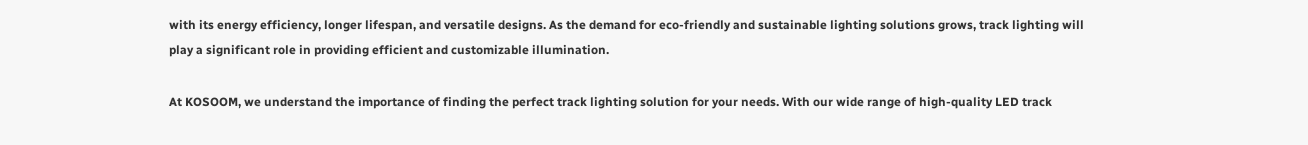with its energy efficiency, longer lifespan, and versatile designs. As the demand for eco-friendly and sustainable lighting solutions grows, track lighting will play a significant role in providing efficient and customizable illumination.

At KOSOOM, we understand the importance of finding the perfect track lighting solution for your needs. With our wide range of high-quality LED track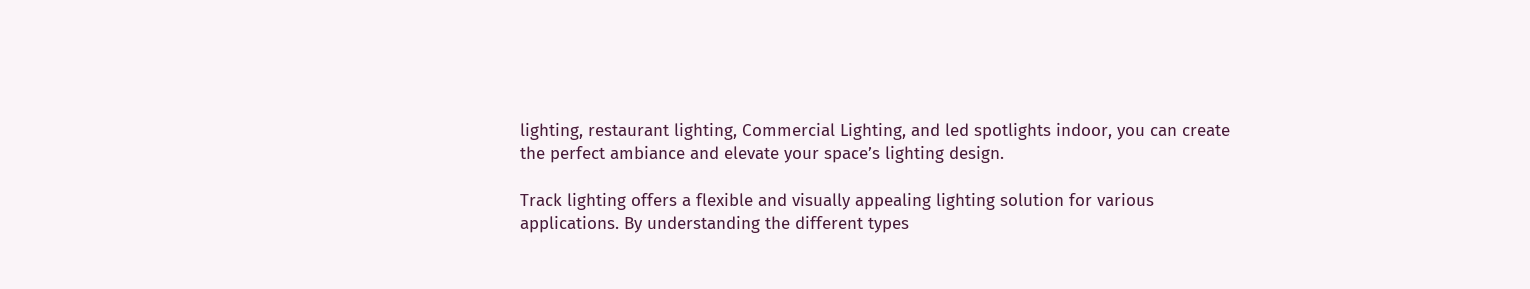lighting, restaurant lighting, Commercial Lighting, and led spotlights indoor, you can create the perfect ambiance and elevate your space’s lighting design.

Track lighting offers a flexible and visually appealing lighting solution for various applications. By understanding the different types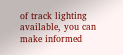of track lighting available, you can make informed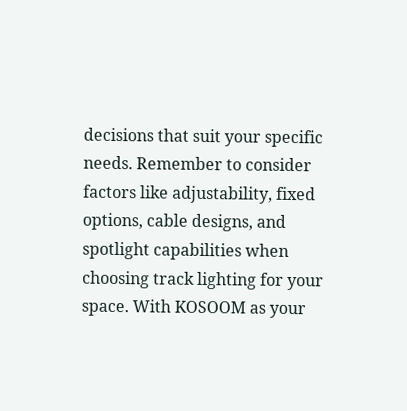decisions that suit your specific needs. Remember to consider factors like adjustability, fixed options, cable designs, and spotlight capabilities when choosing track lighting for your space. With KOSOOM as your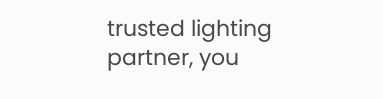trusted lighting partner, you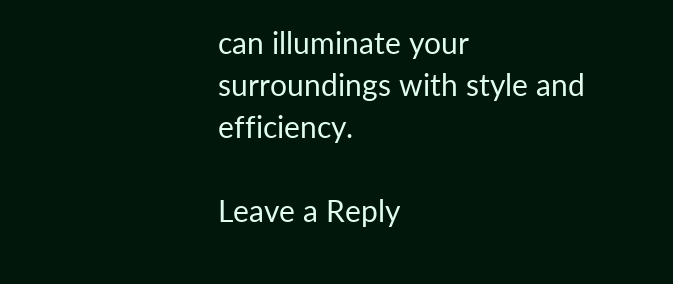can illuminate your surroundings with style and efficiency.

Leave a Reply